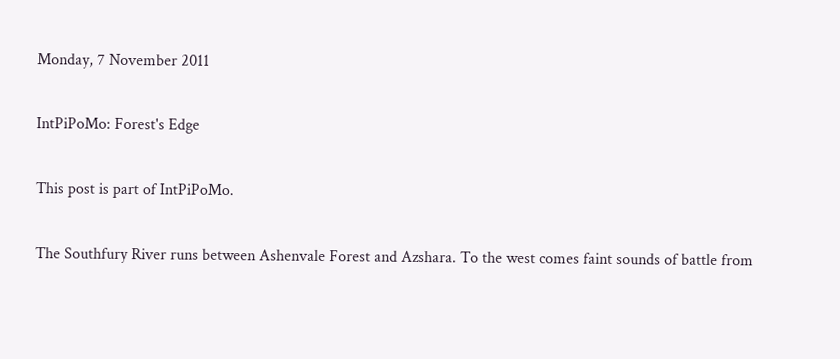Monday, 7 November 2011

IntPiPoMo: Forest's Edge

This post is part of IntPiPoMo.

The Southfury River runs between Ashenvale Forest and Azshara. To the west comes faint sounds of battle from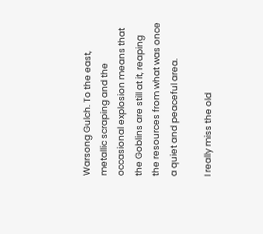Warsong Gulch. To the east, metallic scraping and the occasional explosion means that the Goblins are still at it, reaping the resources from what was once a quiet and peaceful area.

I really miss the old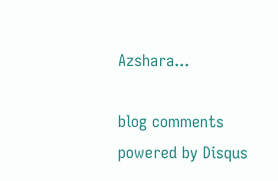Azshara...

blog comments powered by Disqus